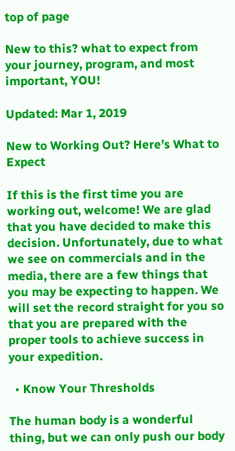top of page

New to this? what to expect from your journey, program, and most important, YOU!

Updated: Mar 1, 2019

New to Working Out? Here’s What to Expect

If this is the first time you are working out, welcome! We are glad that you have decided to make this decision. Unfortunately, due to what we see on commercials and in the media, there are a few things that you may be expecting to happen. We will set the record straight for you so that you are prepared with the proper tools to achieve success in your expedition.

  • Know Your Thresholds

The human body is a wonderful thing, but we can only push our body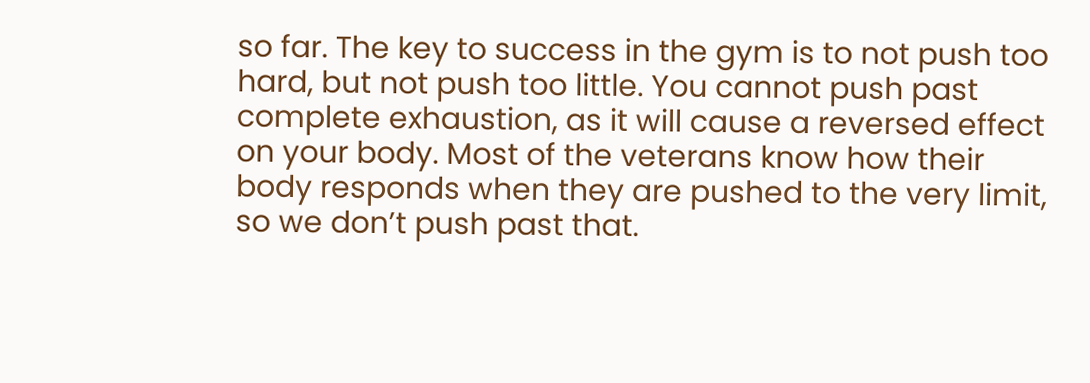so far. The key to success in the gym is to not push too hard, but not push too little. You cannot push past complete exhaustion, as it will cause a reversed effect on your body. Most of the veterans know how their body responds when they are pushed to the very limit, so we don’t push past that.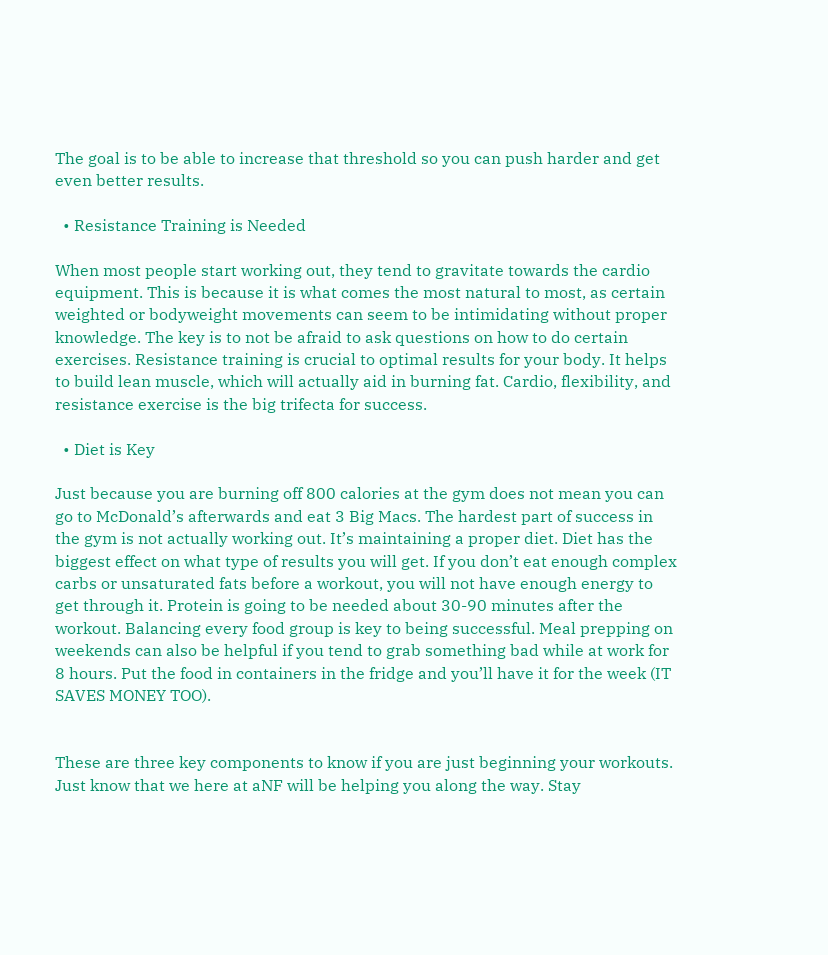The goal is to be able to increase that threshold so you can push harder and get even better results.

  • Resistance Training is Needed

When most people start working out, they tend to gravitate towards the cardio equipment. This is because it is what comes the most natural to most, as certain weighted or bodyweight movements can seem to be intimidating without proper knowledge. The key is to not be afraid to ask questions on how to do certain exercises. Resistance training is crucial to optimal results for your body. It helps to build lean muscle, which will actually aid in burning fat. Cardio, flexibility, and resistance exercise is the big trifecta for success.

  • Diet is Key

Just because you are burning off 800 calories at the gym does not mean you can go to McDonald’s afterwards and eat 3 Big Macs. The hardest part of success in the gym is not actually working out. It’s maintaining a proper diet. Diet has the biggest effect on what type of results you will get. If you don’t eat enough complex carbs or unsaturated fats before a workout, you will not have enough energy to get through it. Protein is going to be needed about 30-90 minutes after the workout. Balancing every food group is key to being successful. Meal prepping on weekends can also be helpful if you tend to grab something bad while at work for 8 hours. Put the food in containers in the fridge and you’ll have it for the week (IT SAVES MONEY TOO).


These are three key components to know if you are just beginning your workouts. Just know that we here at aNF will be helping you along the way. Stay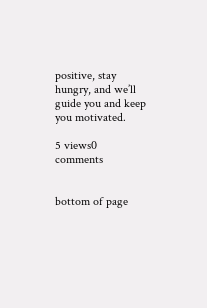positive, stay hungry, and we’ll guide you and keep you motivated.

5 views0 comments


bottom of page